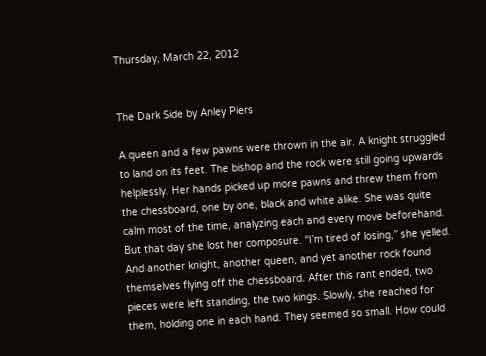Thursday, March 22, 2012


The Dark Side by Anley Piers

A queen and a few pawns were thrown in the air. A knight struggled to land on its feet. The bishop and the rock were still going upwards helplessly. Her hands picked up more pawns and threw them from the chessboard, one by one, black and white alike. She was quite calm most of the time, analyzing each and every move beforehand. But that day she lost her composure. “I’m tired of losing,” she yelled. And another knight, another queen, and yet another rock found themselves flying off the chessboard. After this rant ended, two pieces were left standing, the two kings. Slowly, she reached for them, holding one in each hand. They seemed so small. How could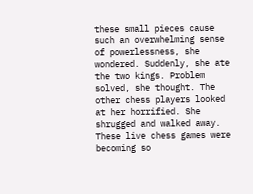these small pieces cause such an overwhelming sense of powerlessness, she wondered. Suddenly, she ate the two kings. Problem solved, she thought. The other chess players looked at her horrified. She shrugged and walked away. These live chess games were becoming so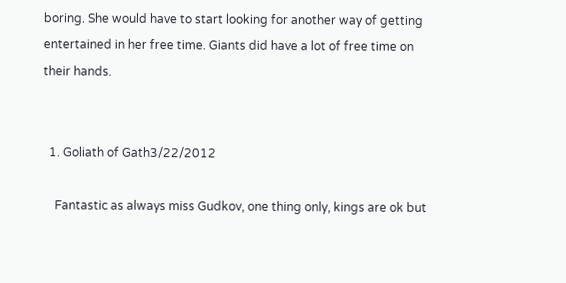boring. She would have to start looking for another way of getting entertained in her free time. Giants did have a lot of free time on their hands.


  1. Goliath of Gath3/22/2012

    Fantastic as always miss Gudkov, one thing only, kings are ok but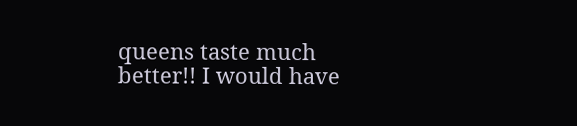queens taste much better!! I would have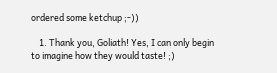ordered some ketchup ;-))

    1. Thank you, Goliath! Yes, I can only begin to imagine how they would taste! ;)